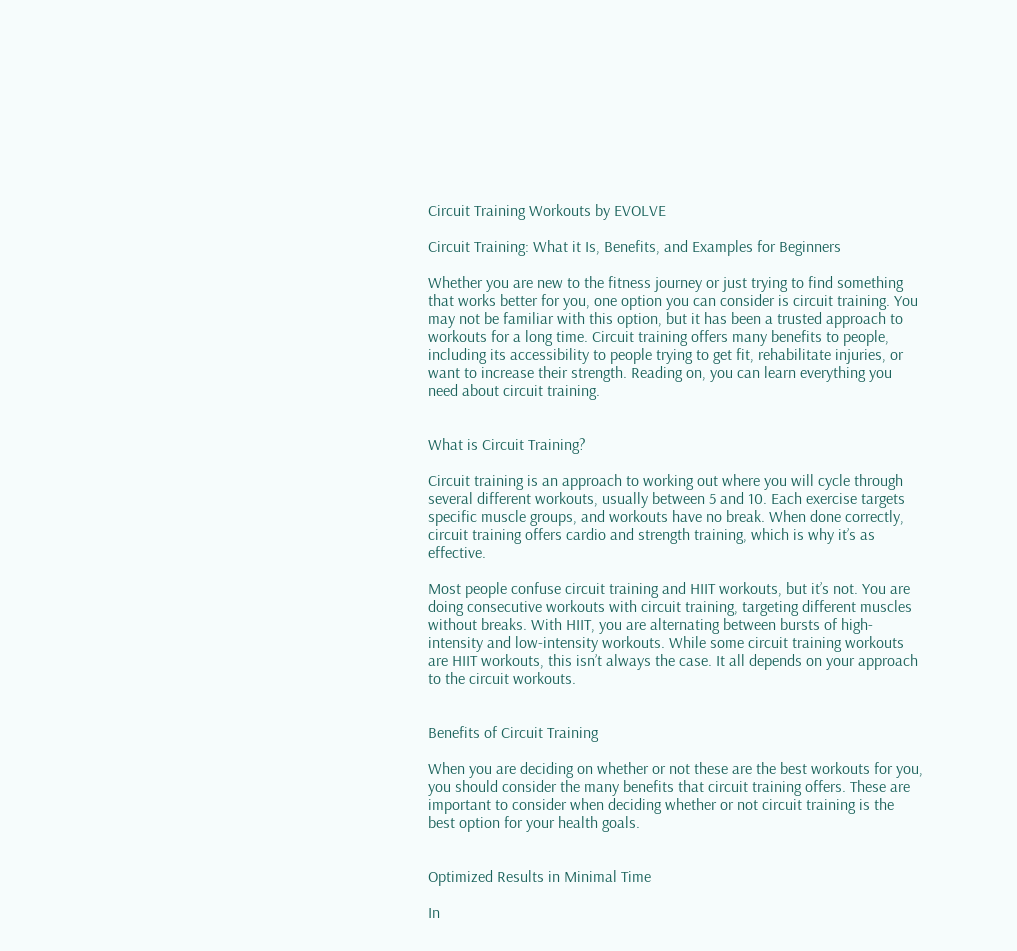Circuit Training Workouts by EVOLVE

Circuit Training: What it Is, Benefits, and Examples for Beginners

Whether you are new to the fitness journey or just trying to find something that works better for you, one option you can consider is circuit training. You may not be familiar with this option, but it has been a trusted approach to workouts for a long time. Circuit training offers many benefits to people, including its accessibility to people trying to get fit, rehabilitate injuries, or want to increase their strength. Reading on, you can learn everything you need about circuit training.


What is Circuit Training?

Circuit training is an approach to working out where you will cycle through several different workouts, usually between 5 and 10. Each exercise targets specific muscle groups, and workouts have no break. When done correctly, circuit training offers cardio and strength training, which is why it’s as effective.

Most people confuse circuit training and HIIT workouts, but it’s not. You are doing consecutive workouts with circuit training, targeting different muscles without breaks. With HIIT, you are alternating between bursts of high-intensity and low-intensity workouts. While some circuit training workouts are HIIT workouts, this isn’t always the case. It all depends on your approach to the circuit workouts.


Benefits of Circuit Training

When you are deciding on whether or not these are the best workouts for you, you should consider the many benefits that circuit training offers. These are important to consider when deciding whether or not circuit training is the best option for your health goals.


Optimized Results in Minimal Time

In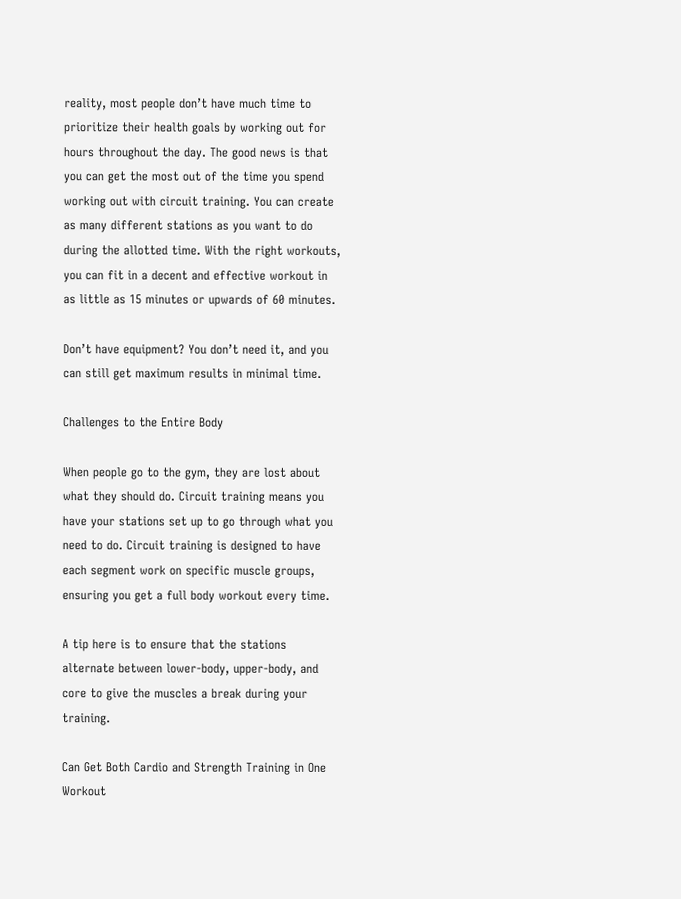reality, most people don’t have much time to prioritize their health goals by working out for hours throughout the day. The good news is that you can get the most out of the time you spend working out with circuit training. You can create as many different stations as you want to do during the allotted time. With the right workouts, you can fit in a decent and effective workout in as little as 15 minutes or upwards of 60 minutes.

Don’t have equipment? You don’t need it, and you can still get maximum results in minimal time.

Challenges to the Entire Body

When people go to the gym, they are lost about what they should do. Circuit training means you have your stations set up to go through what you need to do. Circuit training is designed to have each segment work on specific muscle groups, ensuring you get a full body workout every time.

A tip here is to ensure that the stations alternate between lower-body, upper-body, and core to give the muscles a break during your training.

Can Get Both Cardio and Strength Training in One Workout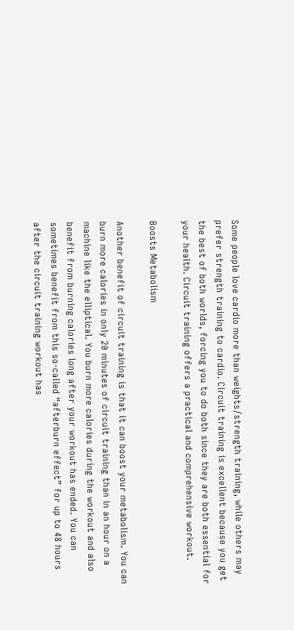Some people love cardio more than weights/strength training, while others may prefer strength training to cardio. Circuit training is excellent because you get the best of both worlds, forcing you to do both since they are both essential for your health. Circuit training offers a practical and comprehensive workout.

Boosts Metabolism

Another benefit of circuit training is that it can boost your metabolism. You can burn more calories in only 20 minutes of circuit training than in an hour on a machine like the elliptical. You burn more calories during the workout and also benefit from burning calories long after your workout has ended. You can sometimes benefit from this so-called “afterburn effect” for up to 48 hours after the circuit training workout has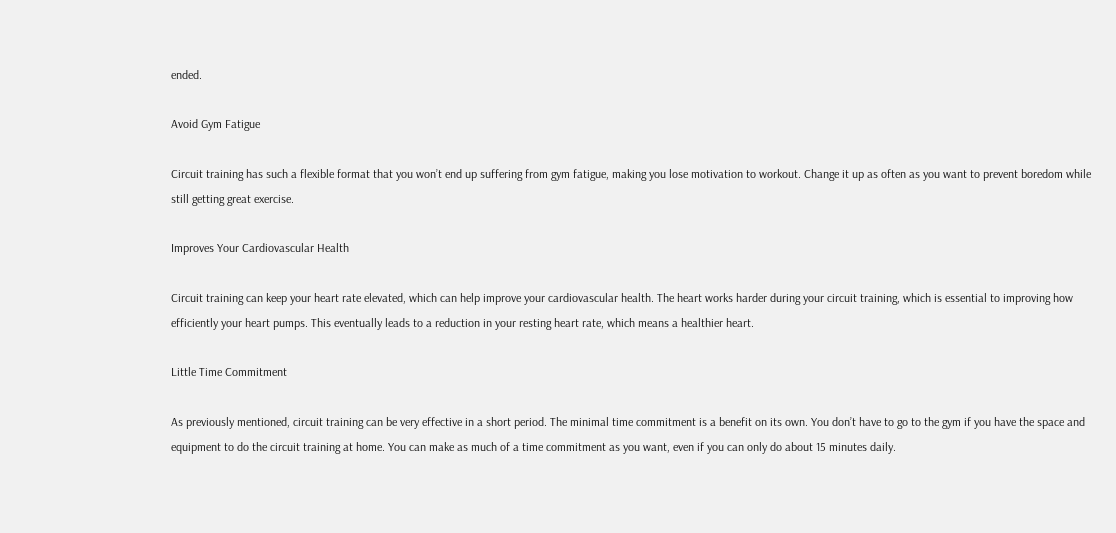ended.

Avoid Gym Fatigue

Circuit training has such a flexible format that you won’t end up suffering from gym fatigue, making you lose motivation to workout. Change it up as often as you want to prevent boredom while still getting great exercise.

Improves Your Cardiovascular Health

Circuit training can keep your heart rate elevated, which can help improve your cardiovascular health. The heart works harder during your circuit training, which is essential to improving how efficiently your heart pumps. This eventually leads to a reduction in your resting heart rate, which means a healthier heart.

Little Time Commitment

As previously mentioned, circuit training can be very effective in a short period. The minimal time commitment is a benefit on its own. You don’t have to go to the gym if you have the space and equipment to do the circuit training at home. You can make as much of a time commitment as you want, even if you can only do about 15 minutes daily.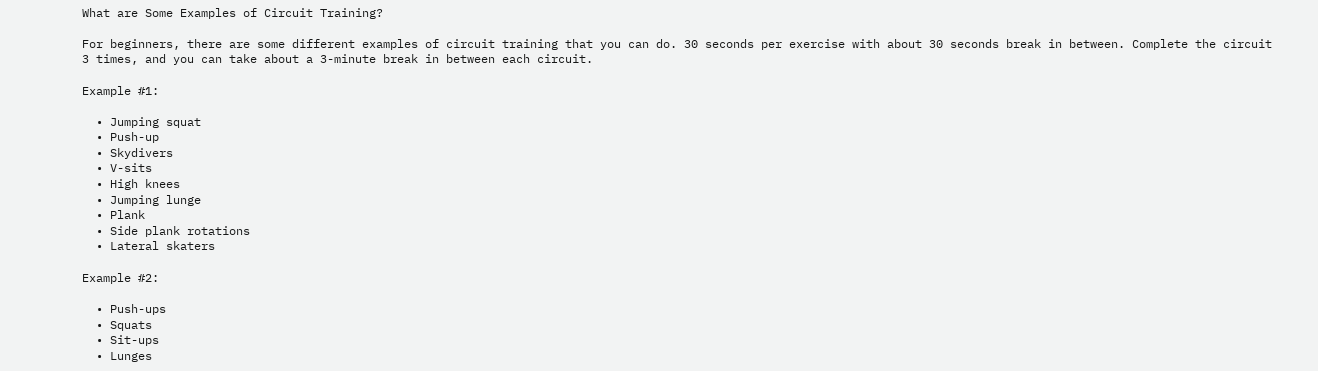What are Some Examples of Circuit Training?

For beginners, there are some different examples of circuit training that you can do. 30 seconds per exercise with about 30 seconds break in between. Complete the circuit 3 times, and you can take about a 3-minute break in between each circuit.

Example #1:

  • Jumping squat
  • Push-up
  • Skydivers
  • V-sits
  • High knees
  • Jumping lunge
  • Plank
  • Side plank rotations
  • Lateral skaters

Example #2:

  • Push-ups
  • Squats
  • Sit-ups
  • Lunges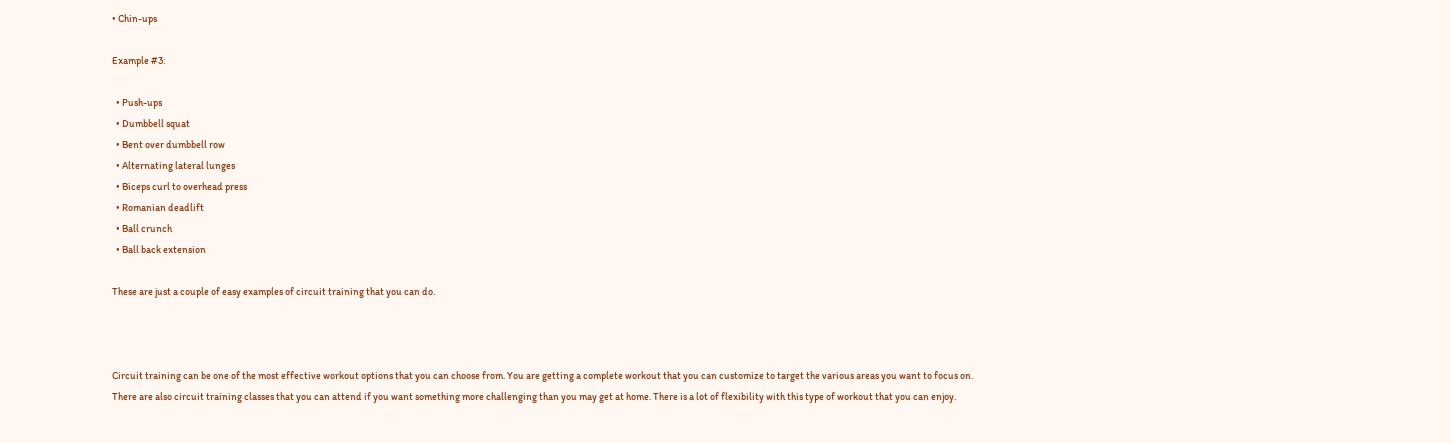• Chin-ups

Example #3:

  • Push-ups
  • Dumbbell squat
  • Bent over dumbbell row
  • Alternating lateral lunges
  • Biceps curl to overhead press
  • Romanian deadlift
  • Ball crunch
  • Ball back extension

These are just a couple of easy examples of circuit training that you can do.



Circuit training can be one of the most effective workout options that you can choose from. You are getting a complete workout that you can customize to target the various areas you want to focus on. There are also circuit training classes that you can attend if you want something more challenging than you may get at home. There is a lot of flexibility with this type of workout that you can enjoy.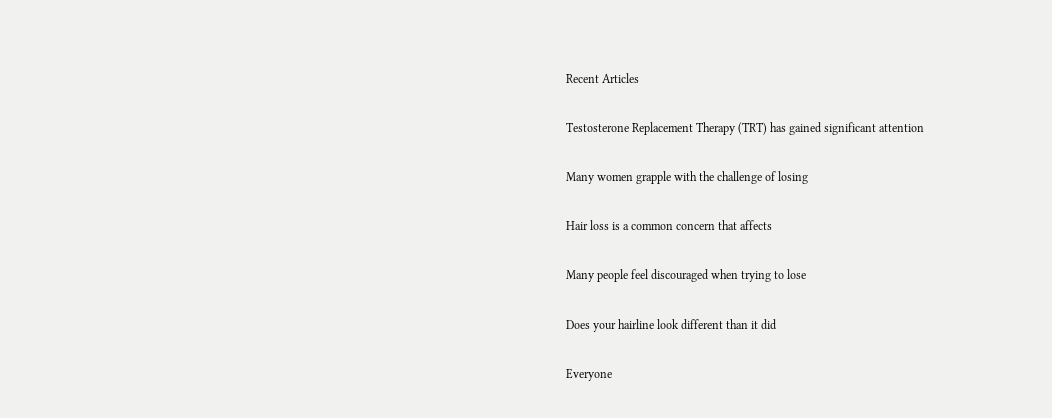Recent Articles

Testosterone Replacement Therapy (TRT) has gained significant attention

Many women grapple with the challenge of losing

Hair loss is a common concern that affects

Many people feel discouraged when trying to lose

Does your hairline look different than it did

Everyone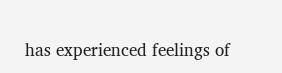has experienced feelings of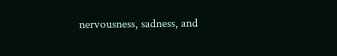nervousness, sadness, and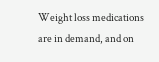Weight loss medications are in demand, and on